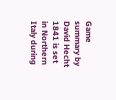Game summary by David Hecht
1841 is set in Northern Italy during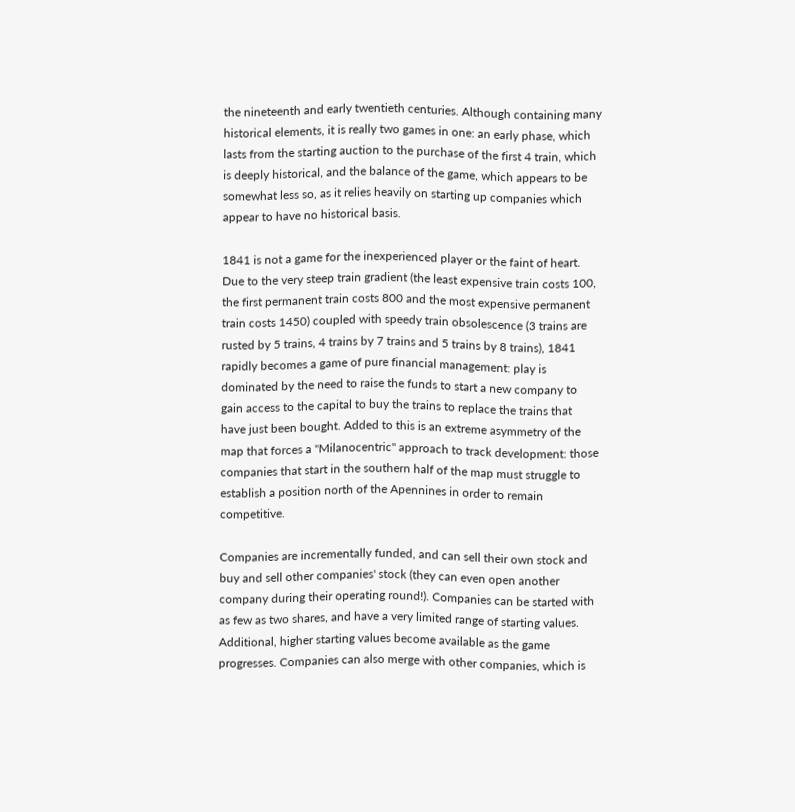the nineteenth and early twentieth centuries. Although containing many historical elements, it is really two games in one: an early phase, which lasts from the starting auction to the purchase of the first 4 train, which is deeply historical, and the balance of the game, which appears to be somewhat less so, as it relies heavily on starting up companies which appear to have no historical basis.

1841 is not a game for the inexperienced player or the faint of heart. Due to the very steep train gradient (the least expensive train costs 100, the first permanent train costs 800 and the most expensive permanent train costs 1450) coupled with speedy train obsolescence (3 trains are rusted by 5 trains, 4 trains by 7 trains and 5 trains by 8 trains), 1841 rapidly becomes a game of pure financial management: play is dominated by the need to raise the funds to start a new company to gain access to the capital to buy the trains to replace the trains that have just been bought. Added to this is an extreme asymmetry of the map that forces a "Milanocentric" approach to track development: those companies that start in the southern half of the map must struggle to establish a position north of the Apennines in order to remain competitive.

Companies are incrementally funded, and can sell their own stock and buy and sell other companies' stock (they can even open another company during their operating round!). Companies can be started with as few as two shares, and have a very limited range of starting values. Additional, higher starting values become available as the game progresses. Companies can also merge with other companies, which is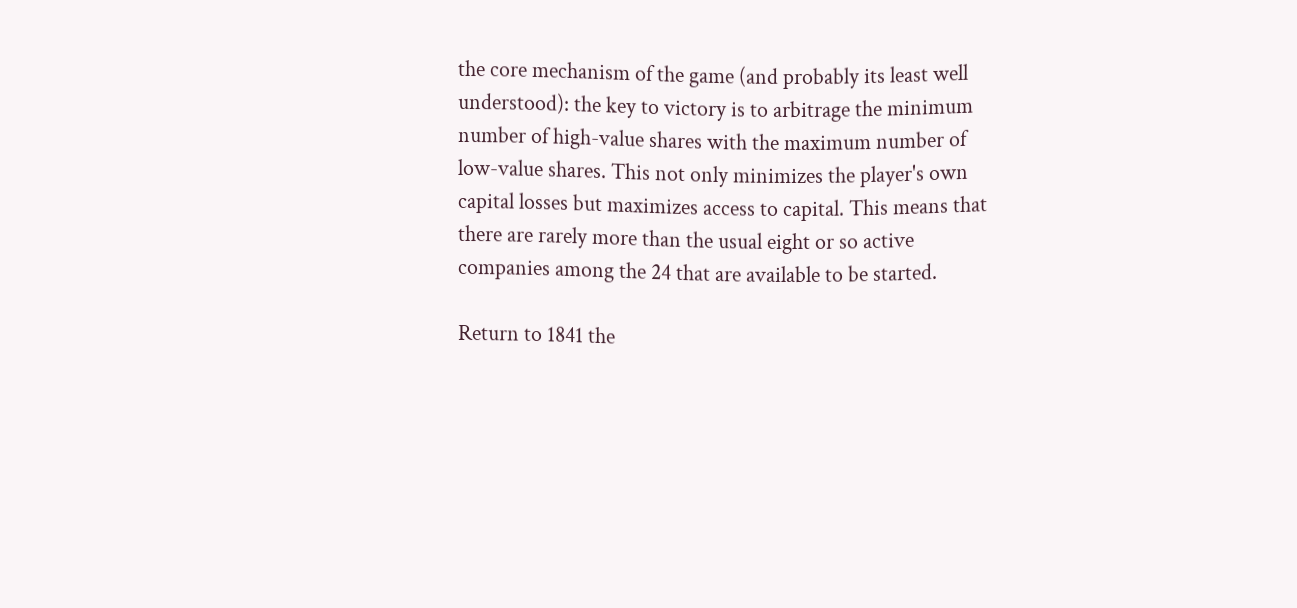the core mechanism of the game (and probably its least well understood): the key to victory is to arbitrage the minimum number of high-value shares with the maximum number of low-value shares. This not only minimizes the player's own capital losses but maximizes access to capital. This means that there are rarely more than the usual eight or so active companies among the 24 that are available to be started.

Return to 1841 the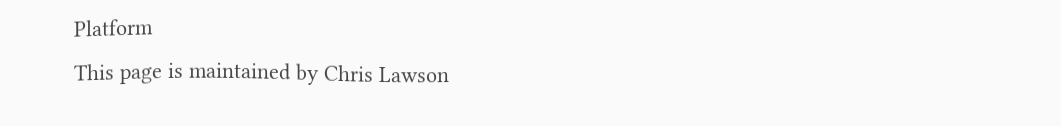Platform
This page is maintained by Chris Lawson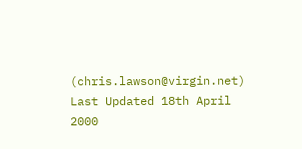(chris.lawson@virgin.net)
Last Updated 18th April 2000